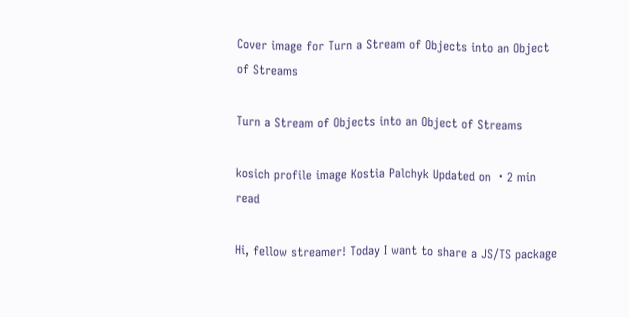Cover image for Turn a Stream of Objects into an Object of Streams

Turn a Stream of Objects into an Object of Streams

kosich profile image Kostia Palchyk Updated on ・2 min read

Hi, fellow streamer! Today I want to share a JS/TS package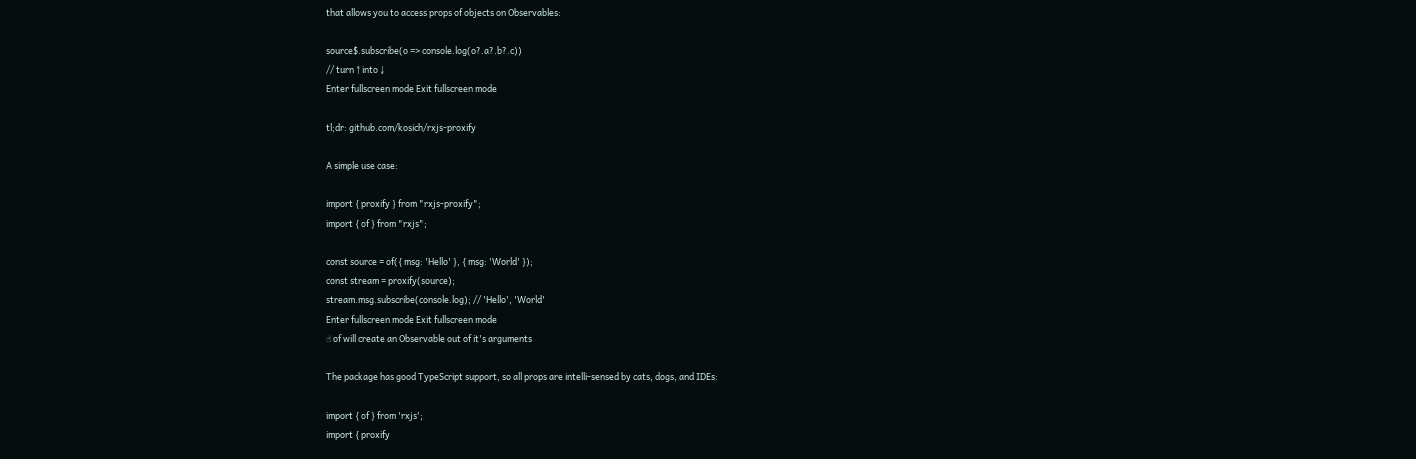that allows you to access props of objects on Observables:

source$.subscribe(o => console.log(o?.a?.b?.c))
// turn ↑ into ↓
Enter fullscreen mode Exit fullscreen mode

tl;dr: github.com/kosich/rxjs-proxify

A simple use case:

import { proxify } from "rxjs-proxify";
import { of } from "rxjs";

const source = of({ msg: 'Hello' }, { msg: 'World' });
const stream = proxify(source);
stream.msg.subscribe(console.log); // 'Hello', 'World'
Enter fullscreen mode Exit fullscreen mode
☝ of will create an Observable out of it's arguments

The package has good TypeScript support, so all props are intelli-sensed by cats, dogs, and IDEs:

import { of } from 'rxjs';
import { proxify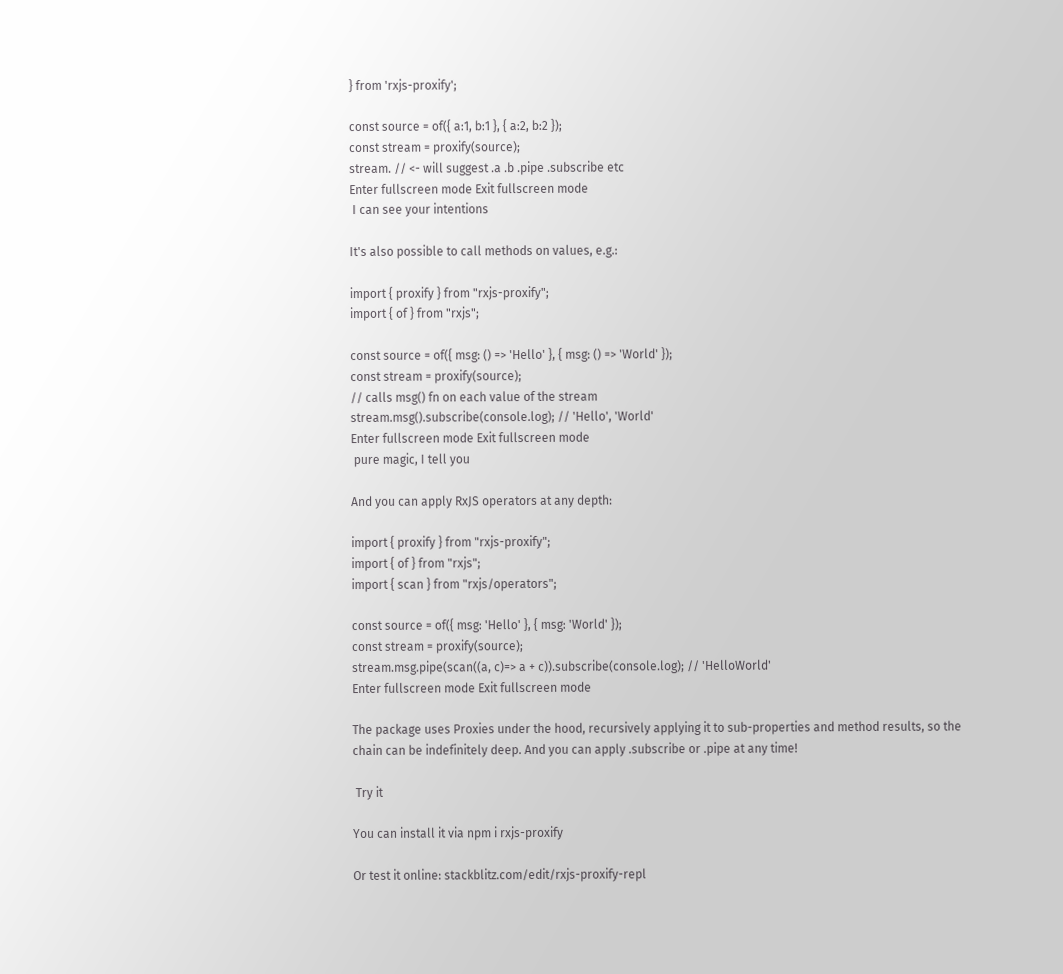} from 'rxjs-proxify';

const source = of({ a:1, b:1 }, { a:2, b:2 });
const stream = proxify(source);
stream. // <- will suggest .a .b .pipe .subscribe etc
Enter fullscreen mode Exit fullscreen mode
 I can see your intentions

It's also possible to call methods on values, e.g.:

import { proxify } from "rxjs-proxify";
import { of } from "rxjs";

const source = of({ msg: () => 'Hello' }, { msg: () => 'World' });
const stream = proxify(source);
// calls msg() fn on each value of the stream
stream.msg().subscribe(console.log); // 'Hello', 'World'
Enter fullscreen mode Exit fullscreen mode
 pure magic, I tell you

And you can apply RxJS operators at any depth:

import { proxify } from "rxjs-proxify";
import { of } from "rxjs";
import { scan } from "rxjs/operators";

const source = of({ msg: 'Hello' }, { msg: 'World' });
const stream = proxify(source);
stream.msg.pipe(scan((a, c)=> a + c)).subscribe(console.log); // 'HelloWorld'
Enter fullscreen mode Exit fullscreen mode

The package uses Proxies under the hood, recursively applying it to sub-properties and method results, so the chain can be indefinitely deep. And you can apply .subscribe or .pipe at any time!

 Try it

You can install it via npm i rxjs-proxify

Or test it online: stackblitz.com/edit/rxjs-proxify-repl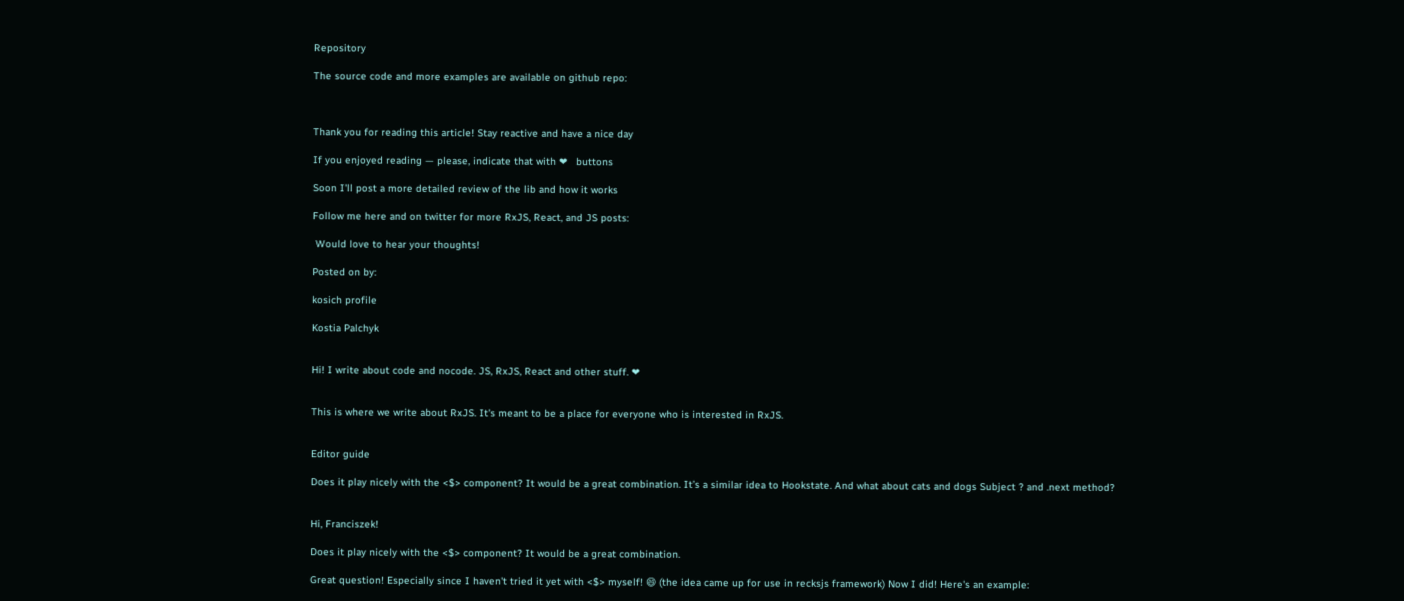Repository

The source code and more examples are available on github repo:



Thank you for reading this article! Stay reactive and have a nice day

If you enjoyed reading — please, indicate that with ❤   buttons

Soon I'll post a more detailed review of the lib and how it works

Follow me here and on twitter for more RxJS, React, and JS posts:

 Would love to hear your thoughts!

Posted on by:

kosich profile

Kostia Palchyk


Hi! I write about code and nocode. JS, RxJS, React and other stuff. ❤


This is where we write about RxJS. It's meant to be a place for everyone who is interested in RxJS.


Editor guide

Does it play nicely with the <$> component? It would be a great combination. It’s a similar idea to Hookstate. And what about cats and dogs Subject ? and .next method?


Hi, Franciszek!

Does it play nicely with the <$> component? It would be a great combination.

Great question! Especially since I haven't tried it yet with <$> myself! 😄 (the idea came up for use in recksjs framework) Now I did! Here's an example: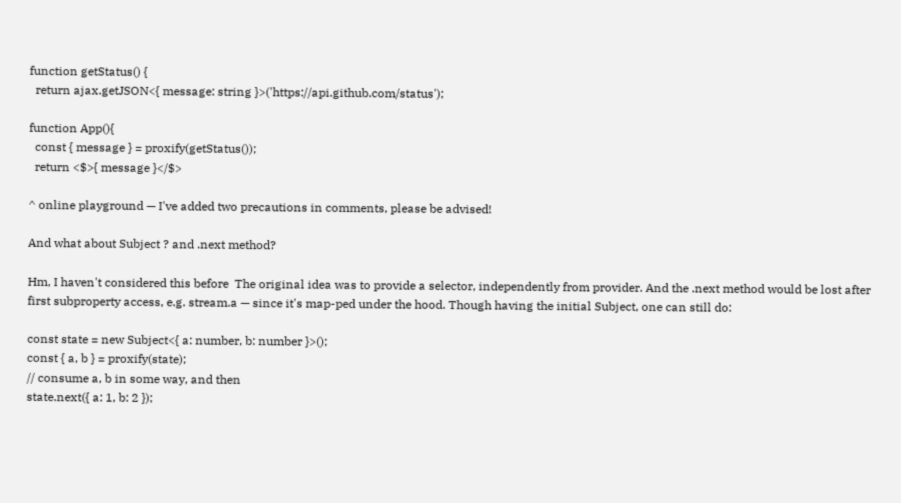function getStatus() {
  return ajax.getJSON<{ message: string }>('https://api.github.com/status');

function App(){
  const { message } = proxify(getStatus());
  return <$>{ message }</$>

^ online playground — I've added two precautions in comments, please be advised!

And what about Subject ? and .next method?

Hm, I haven't considered this before  The original idea was to provide a selector, independently from provider. And the .next method would be lost after first subproperty access, e.g. stream.a — since it's map-ped under the hood. Though having the initial Subject, one can still do:

const state = new Subject<{ a: number, b: number }>();
const { a, b } = proxify(state);
// consume a, b in some way, and then
state.next({ a: 1, b: 2 });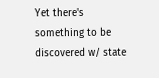Yet there's something to be discovered w/ state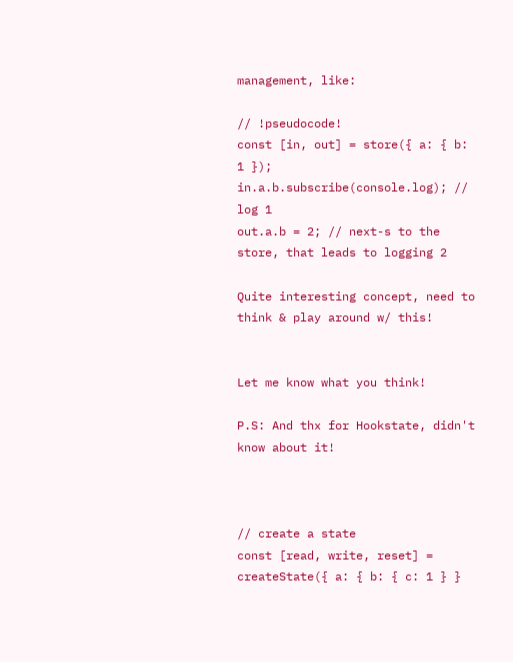management, like:

// !pseudocode!
const [in, out] = store({ a: { b: 1 });
in.a.b.subscribe(console.log); // log 1
out.a.b = 2; // next-s to the store, that leads to logging 2

Quite interesting concept, need to think & play around w/ this!


Let me know what you think!

P.S: And thx for Hookstate, didn't know about it!



// create a state
const [read, write, reset] = createState({ a: { b: { c: 1 } }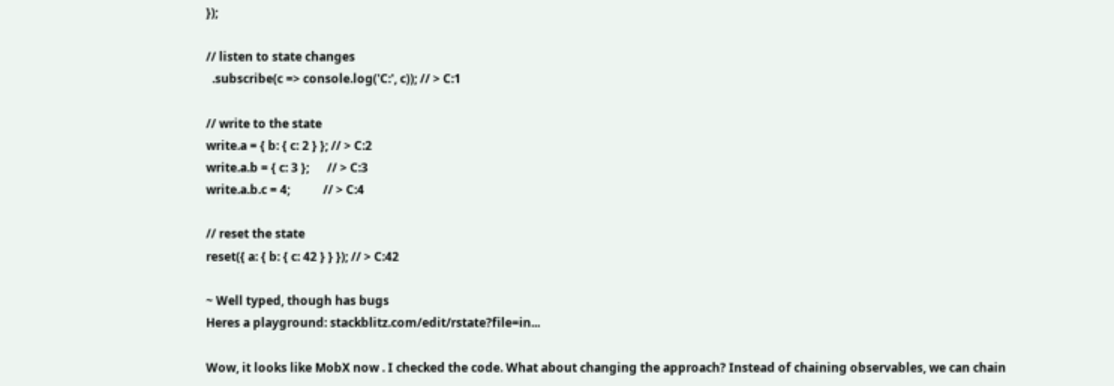});

// listen to state changes
  .subscribe(c => console.log('C:', c)); // > C:1

// write to the state
write.a = { b: { c: 2 } }; // > C:2
write.a.b = { c: 3 };      // > C:3
write.a.b.c = 4;           // > C:4

// reset the state
reset({ a: { b: { c: 42 } } }); // > C:42

~ Well typed, though has bugs
Heres a playground: stackblitz.com/edit/rstate?file=in...

Wow, it looks like MobX now . I checked the code. What about changing the approach? Instead of chaining observables, we can chain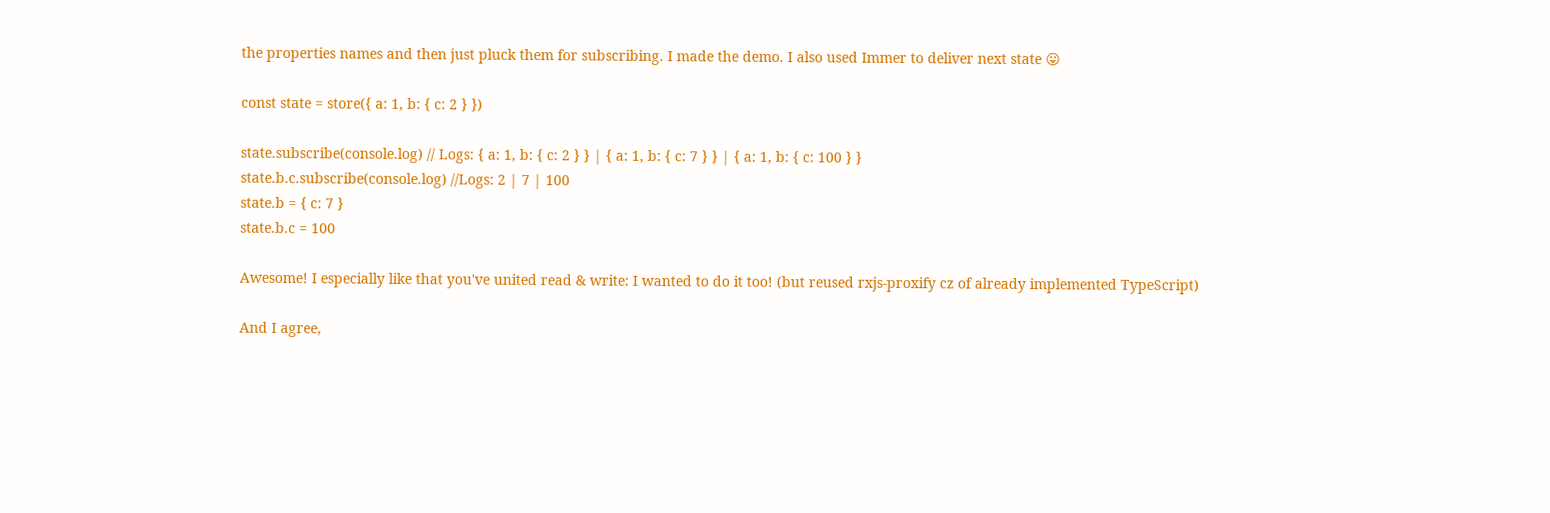the properties names and then just pluck them for subscribing. I made the demo. I also used Immer to deliver next state 😛

const state = store({ a: 1, b: { c: 2 } })

state.subscribe(console.log) // Logs: { a: 1, b: { c: 2 } } | { a: 1, b: { c: 7 } } | { a: 1, b: { c: 100 } }
state.b.c.subscribe(console.log) //Logs: 2 | 7 | 100
state.b = { c: 7 }
state.b.c = 100

Awesome! I especially like that you've united read & write: I wanted to do it too! (but reused rxjs-proxify cz of already implemented TypeScript)

And I agree,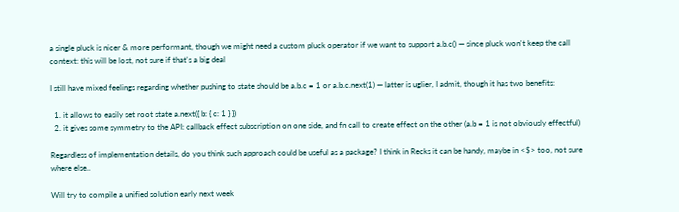a single pluck is nicer & more performant, though we might need a custom pluck operator if we want to support a.b.c() — since pluck won't keep the call context: this will be lost, not sure if that's a big deal

I still have mixed feelings regarding whether pushing to state should be a.b.c = 1 or a.b.c.next(1) — latter is uglier, I admit, though it has two benefits:

  1. it allows to easily set root state a.next({ b: { c: 1 } })
  2. it gives some symmetry to the API: callback effect subscription on one side, and fn call to create effect on the other (a.b = 1 is not obviously effectful)

Regardless of implementation details, do you think such approach could be useful as a package? I think in Recks it can be handy, maybe in <$> too, not sure where else..

Will try to compile a unified solution early next week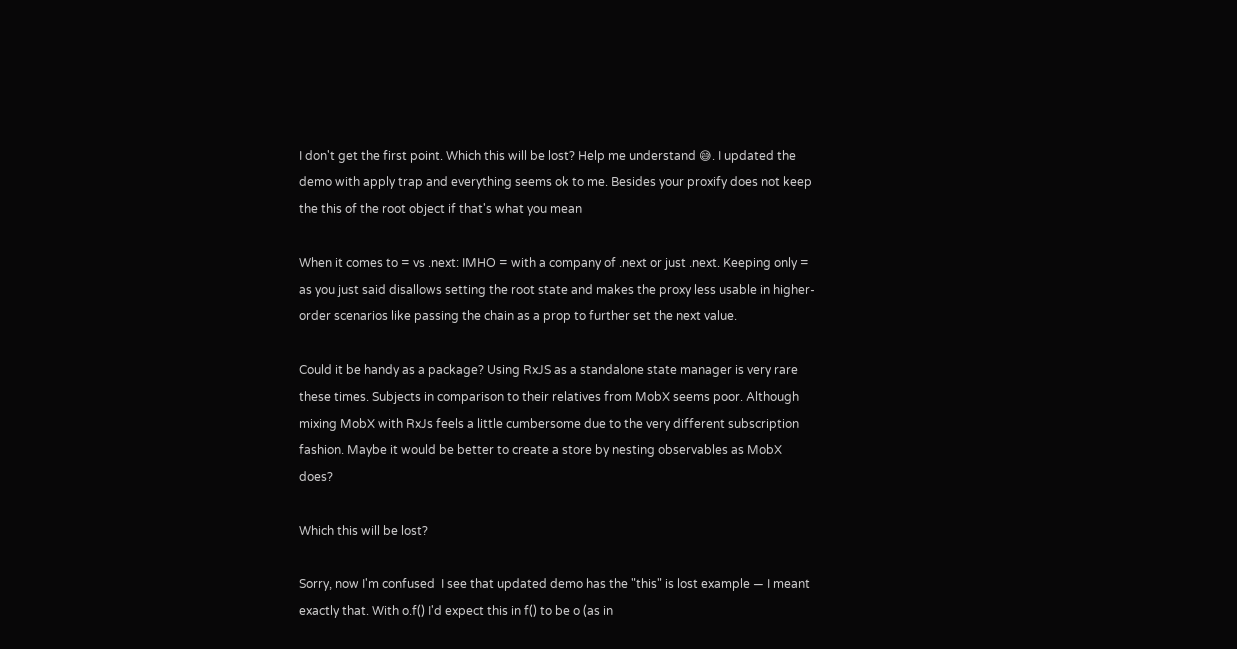I don't get the first point. Which this will be lost? Help me understand 😅. I updated the demo with apply trap and everything seems ok to me. Besides your proxify does not keep the this of the root object if that's what you mean

When it comes to = vs .next: IMHO = with a company of .next or just .next. Keeping only = as you just said disallows setting the root state and makes the proxy less usable in higher-order scenarios like passing the chain as a prop to further set the next value.

Could it be handy as a package? Using RxJS as a standalone state manager is very rare these times. Subjects in comparison to their relatives from MobX seems poor. Although mixing MobX with RxJs feels a little cumbersome due to the very different subscription fashion. Maybe it would be better to create a store by nesting observables as MobX does?

Which this will be lost?

Sorry, now I'm confused  I see that updated demo has the "this" is lost example — I meant exactly that. With o.f() I'd expect this in f() to be o (as in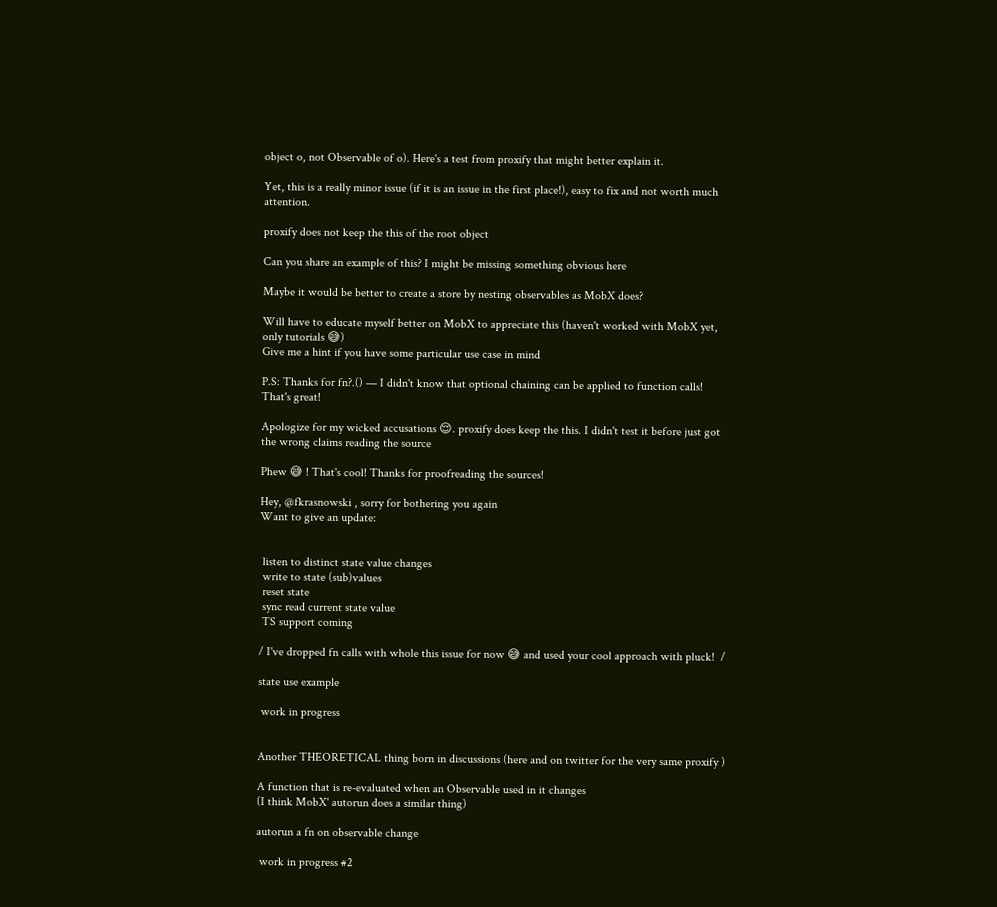object o, not Observable of o). Here's a test from proxify that might better explain it.

Yet, this is a really minor issue (if it is an issue in the first place!), easy to fix and not worth much attention.

proxify does not keep the this of the root object

Can you share an example of this? I might be missing something obvious here

Maybe it would be better to create a store by nesting observables as MobX does?

Will have to educate myself better on MobX to appreciate this (haven't worked with MobX yet, only tutorials 😅)
Give me a hint if you have some particular use case in mind

P.S: Thanks for fn?.() — I didn't know that optional chaining can be applied to function calls! That's great!

Apologize for my wicked accusations 😌. proxify does keep the this. I didn't test it before just got the wrong claims reading the source

Phew 😅 ! That's cool! Thanks for proofreading the sources!

Hey, @fkrasnowski , sorry for bothering you again
Want to give an update:


 listen to distinct state value changes
 write to state (sub)values
 reset state
 sync read current state value
 TS support coming

/ I've dropped fn calls with whole this issue for now 😅 and used your cool approach with pluck!  /

state use example

 work in progress


Another THEORETICAL thing born in discussions (here and on twitter for the very same proxify )

A function that is re-evaluated when an Observable used in it changes
(I think MobX' autorun does a similar thing)

autorun a fn on observable change

 work in progress #2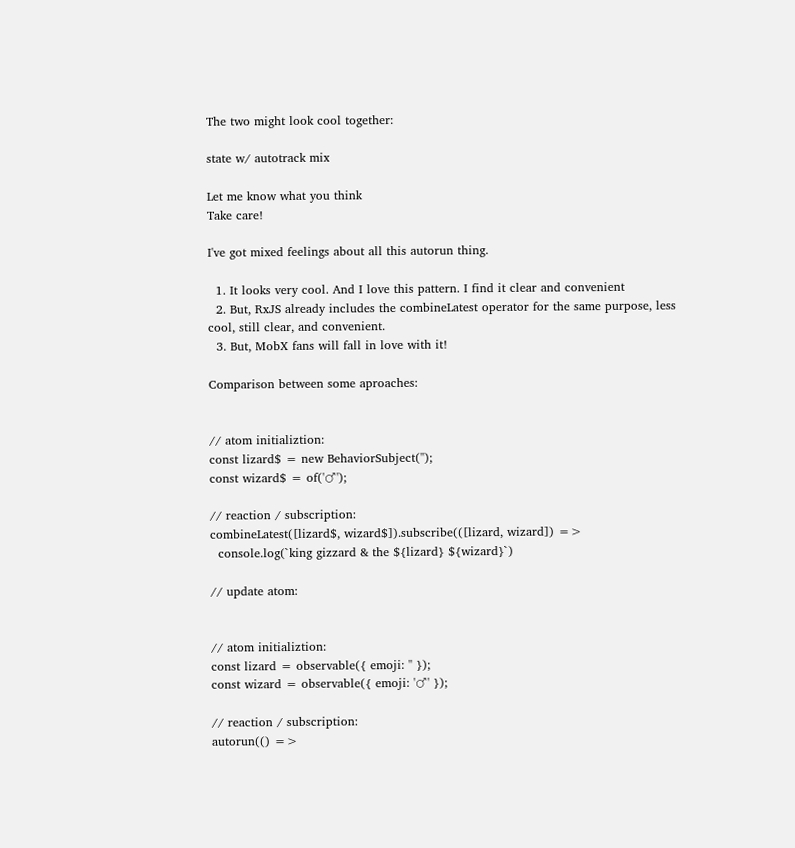The two might look cool together:

state w/ autotrack mix

Let me know what you think
Take care!

I've got mixed feelings about all this autorun thing.

  1. It looks very cool. And I love this pattern. I find it clear and convenient
  2. But, RxJS already includes the combineLatest operator for the same purpose, less cool, still clear, and convenient.
  3. But, MobX fans will fall in love with it!

Comparison between some aproaches:


// atom initializtion:
const lizard$ = new BehaviorSubject('');
const wizard$ = of('♂');

// reaction / subscription:
combineLatest([lizard$, wizard$]).subscribe(([lizard, wizard]) =>
  console.log(`king gizzard & the ${lizard} ${wizard}`)

// update atom:


// atom initializtion:
const lizard = observable({ emoji: '' });
const wizard = observable({ emoji: '♂' });

// reaction / subscription:
autorun(() =>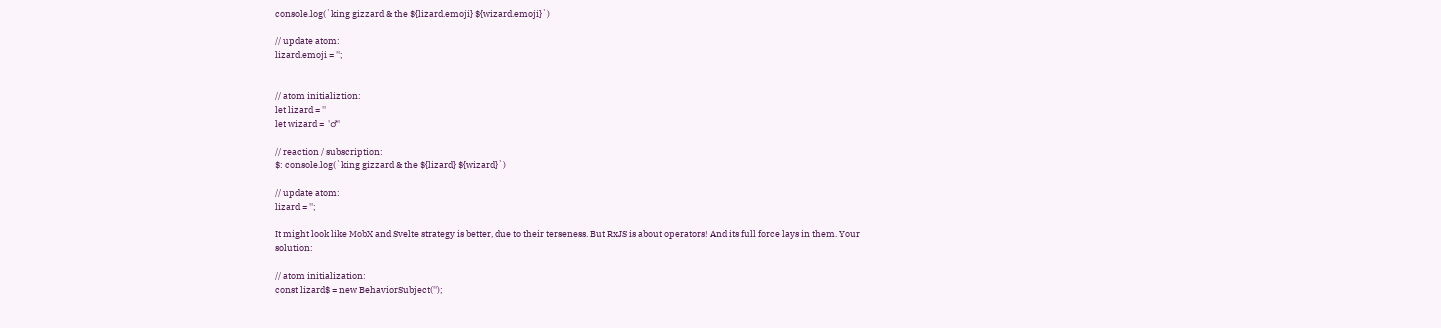console.log(`king gizzard & the ${lizard.emoji} ${wizard.emoji}`)

// update atom:
lizard.emoji = '';


// atom initializtion:
let lizard = ''
let wizard =  '♂'

// reaction / subscription:
$: console.log(`king gizzard & the ${lizard} ${wizard}`)

// update atom:
lizard = '';

It might look like MobX and Svelte strategy is better, due to their terseness. But RxJS is about operators! And its full force lays in them. Your solution:

// atom initialization:
const lizard$ = new BehaviorSubject('');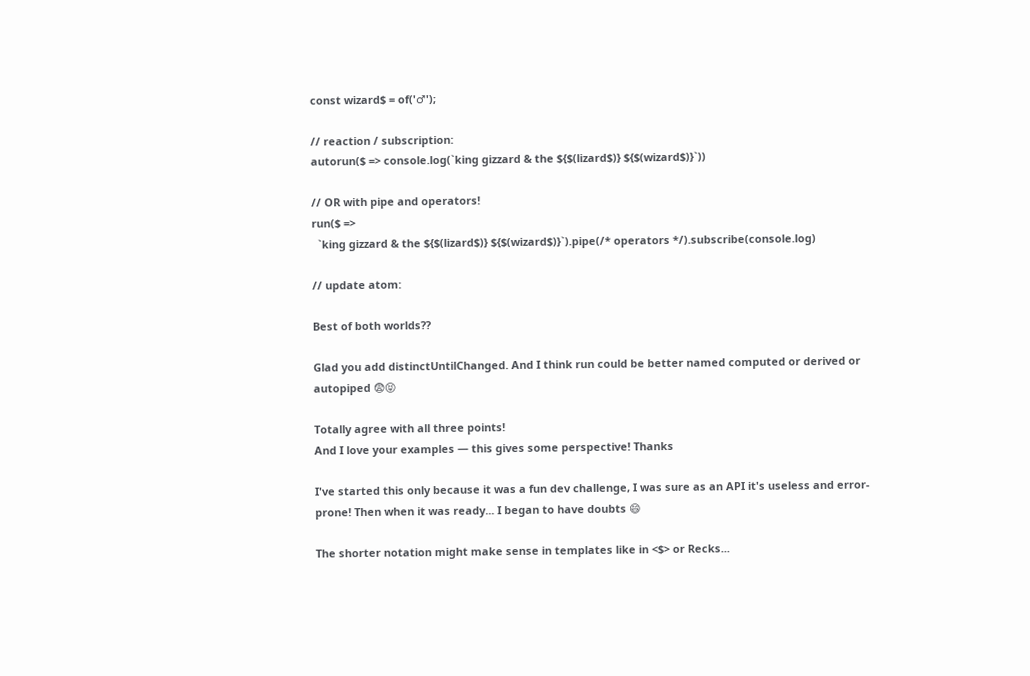const wizard$ = of('♂');

// reaction / subscription:
autorun($ => console.log(`king gizzard & the ${$(lizard$)} ${$(wizard$)}`))

// OR with pipe and operators!
run($ =>
  `king gizzard & the ${$(lizard$)} ${$(wizard$)}`).pipe(/* operators */).subscribe(console.log)

// update atom:

Best of both worlds??

Glad you add distinctUntilChanged. And I think run could be better named computed or derived or autopiped 😨😝

Totally agree with all three points!
And I love your examples — this gives some perspective! Thanks

I've started this only because it was a fun dev challenge, I was sure as an API it's useless and error-prone! Then when it was ready... I began to have doubts 😄

The shorter notation might make sense in templates like in <$> or Recks...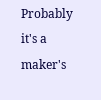Probably it's a maker's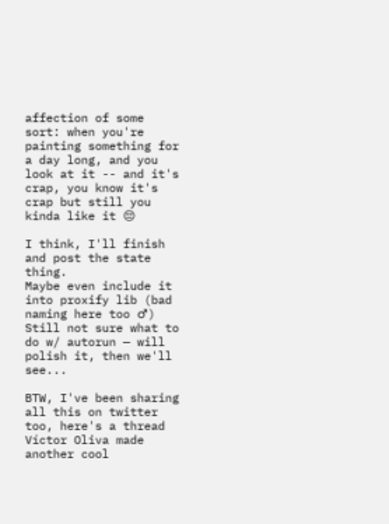affection of some sort: when you're painting something for a day long, and you look at it -- and it's crap, you know it's crap but still you kinda like it 😔

I think, I'll finish and post the state thing.
Maybe even include it into proxify lib (bad naming here too ♂)
Still not sure what to do w/ autorun — will polish it, then we'll see...

BTW, I've been sharing all this on twitter too, here's a thread
Víctor Oliva made another cool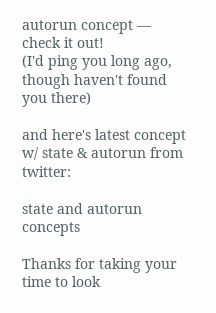autorun concept — check it out!
(I'd ping you long ago, though haven't found you there)

and here's latest concept w/ state & autorun from twitter:

state and autorun concepts

Thanks for taking your time to look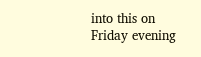into this on Friday evening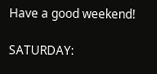Have a good weekend!

SATURDAY: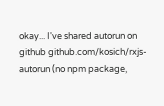okay... I've shared autorun on github github.com/kosich/rxjs-autorun (no npm package,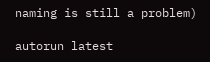naming is still a problem)

autorun latest